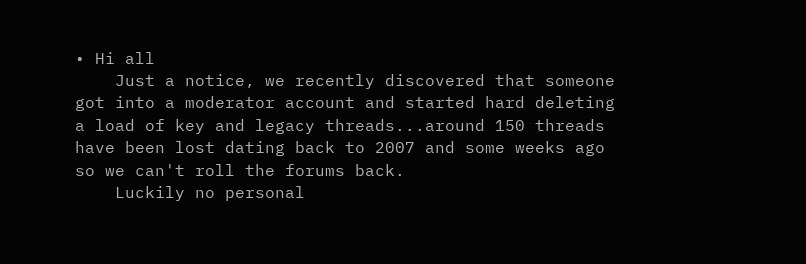• Hi all
    Just a notice, we recently discovered that someone got into a moderator account and started hard deleting a load of key and legacy threads...around 150 threads have been lost dating back to 2007 and some weeks ago so we can't roll the forums back.
    Luckily no personal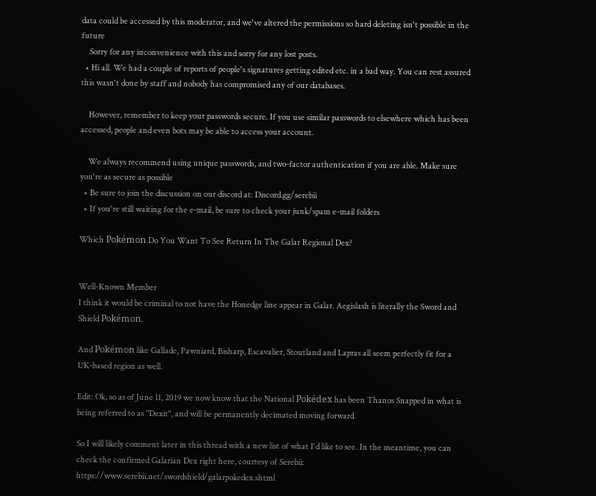data could be accessed by this moderator, and we've altered the permissions so hard deleting isn't possible in the future
    Sorry for any inconvenience with this and sorry for any lost posts.
  • Hi all. We had a couple of reports of people's signatures getting edited etc. in a bad way. You can rest assured this wasn't done by staff and nobody has compromised any of our databases.

    However, remember to keep your passwords secure. If you use similar passwords to elsewhere which has been accessed, people and even bots may be able to access your account.

    We always recommend using unique passwords, and two-factor authentication if you are able. Make sure you're as secure as possible
  • Be sure to join the discussion on our discord at: Discord.gg/serebii
  • If you're still waiting for the e-mail, be sure to check your junk/spam e-mail folders

Which Pokémon Do You Want To See Return In The Galar Regional Dex?


Well-Known Member
I think it would be criminal to not have the Honedge line appear in Galar. Aegislash is literally the Sword and Shield Pokémon.

And Pokémon like Gallade, Pawniard, Bisharp, Escavalier, Stoutland and Lapras all seem perfectly fit for a UK-based region as well.

Edit: Ok, so as of June 11, 2019 we now know that the National Pokédex has been Thanos Snapped in what is being referred to as "Dexit", and will be permanently decimated moving forward.

So I will likely comment later in this thread with a new list of what I'd like to see. In the meantime, you can check the confirmed Galarian Dex right here, courtesy of Serebii: https://www.serebii.net/swordshield/galarpokedex.shtml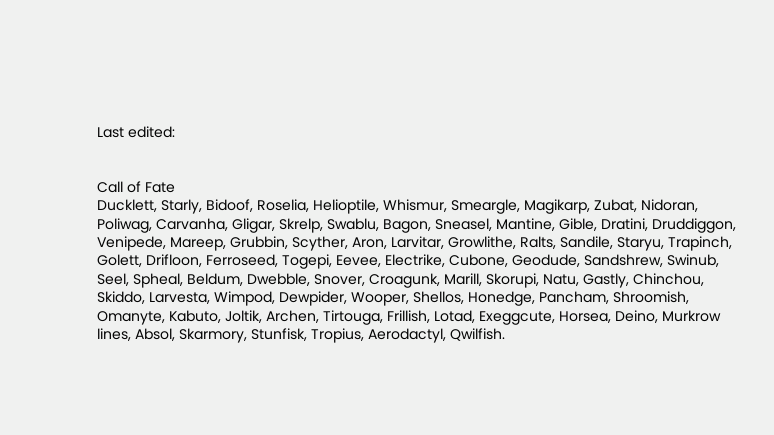Last edited:


Call of Fate
Ducklett, Starly, Bidoof, Roselia, Helioptile, Whismur, Smeargle, Magikarp, Zubat, Nidoran, Poliwag, Carvanha, Gligar, Skrelp, Swablu, Bagon, Sneasel, Mantine, Gible, Dratini, Druddiggon, Venipede, Mareep, Grubbin, Scyther, Aron, Larvitar, Growlithe, Ralts, Sandile, Staryu, Trapinch, Golett, Drifloon, Ferroseed, Togepi, Eevee, Electrike, Cubone, Geodude, Sandshrew, Swinub, Seel, Spheal, Beldum, Dwebble, Snover, Croagunk, Marill, Skorupi, Natu, Gastly, Chinchou, Skiddo, Larvesta, Wimpod, Dewpider, Wooper, Shellos, Honedge, Pancham, Shroomish, Omanyte, Kabuto, Joltik, Archen, Tirtouga, Frillish, Lotad, Exeggcute, Horsea, Deino, Murkrow lines, Absol, Skarmory, Stunfisk, Tropius, Aerodactyl, Qwilfish.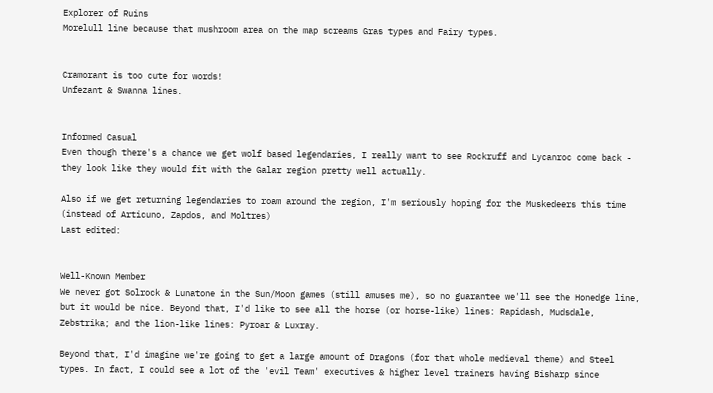Explorer of Ruins
Morelull line because that mushroom area on the map screams Gras types and Fairy types.


Cramorant is too cute for words!
Unfezant & Swanna lines.


Informed Casual
Even though there's a chance we get wolf based legendaries, I really want to see Rockruff and Lycanroc come back - they look like they would fit with the Galar region pretty well actually.

Also if we get returning legendaries to roam around the region, I'm seriously hoping for the Muskedeers this time (instead of Articuno, Zapdos, and Moltres)
Last edited:


Well-Known Member
We never got Solrock & Lunatone in the Sun/Moon games (still amuses me), so no guarantee we'll see the Honedge line, but it would be nice. Beyond that, I'd like to see all the horse (or horse-like) lines: Rapidash, Mudsdale, Zebstrika; and the lion-like lines: Pyroar & Luxray.

Beyond that, I'd imagine we're going to get a large amount of Dragons (for that whole medieval theme) and Steel types. In fact, I could see a lot of the 'evil Team' executives & higher level trainers having Bisharp since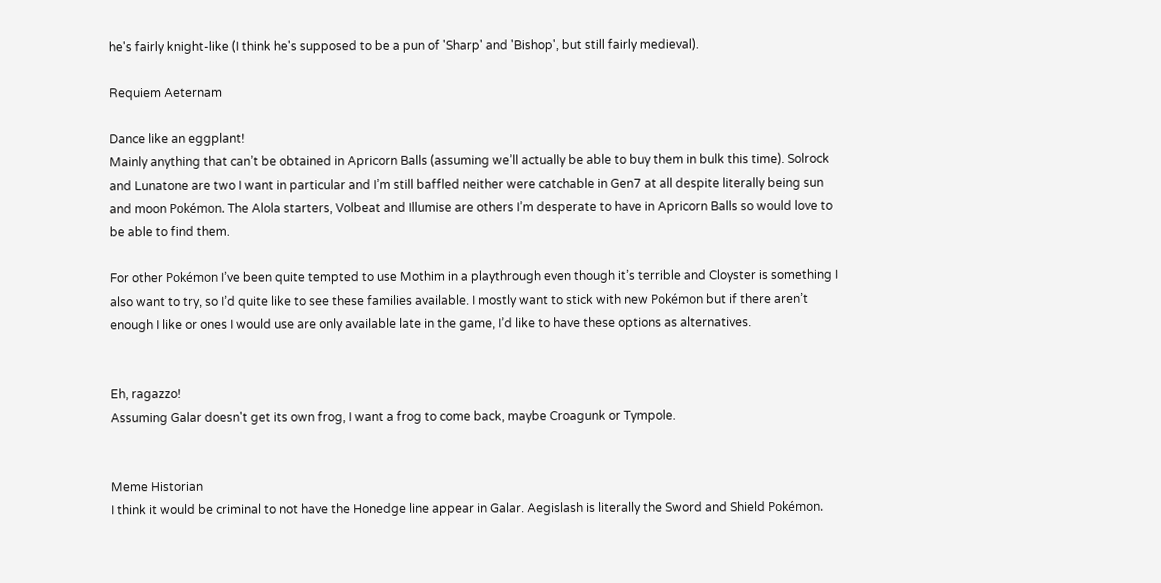he's fairly knight-like (I think he's supposed to be a pun of 'Sharp' and 'Bishop', but still fairly medieval).

Requiem Aeternam

Dance like an eggplant!
Mainly anything that can’t be obtained in Apricorn Balls (assuming we’ll actually be able to buy them in bulk this time). Solrock and Lunatone are two I want in particular and I’m still baffled neither were catchable in Gen7 at all despite literally being sun and moon Pokémon. The Alola starters, Volbeat and Illumise are others I’m desperate to have in Apricorn Balls so would love to be able to find them.

For other Pokémon I’ve been quite tempted to use Mothim in a playthrough even though it’s terrible and Cloyster is something I also want to try, so I’d quite like to see these families available. I mostly want to stick with new Pokémon but if there aren’t enough I like or ones I would use are only available late in the game, I’d like to have these options as alternatives.


Eh, ragazzo!
Assuming Galar doesn't get its own frog, I want a frog to come back, maybe Croagunk or Tympole.


Meme Historian
I think it would be criminal to not have the Honedge line appear in Galar. Aegislash is literally the Sword and Shield Pokémon.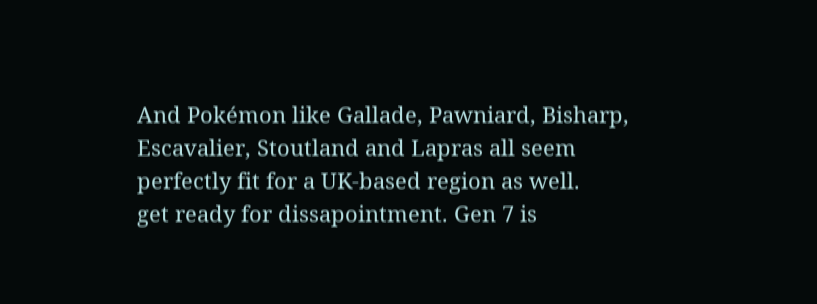And Pokémon like Gallade, Pawniard, Bisharp, Escavalier, Stoutland and Lapras all seem perfectly fit for a UK-based region as well.
get ready for dissapointment. Gen 7 is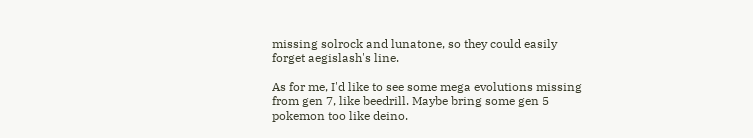missing solrock and lunatone, so they could easily forget aegislash's line.

As for me, I'd like to see some mega evolutions missing from gen 7, like beedrill. Maybe bring some gen 5 pokemon too like deino.